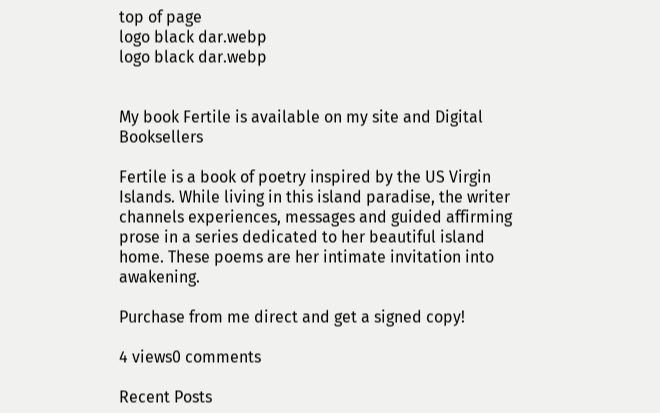top of page
logo black dar.webp
logo black dar.webp


My book Fertile is available on my site and Digital Booksellers

Fertile is a book of poetry inspired by the US Virgin Islands. While living in this island paradise, the writer channels experiences, messages and guided affirming prose in a series dedicated to her beautiful island home. These poems are her intimate invitation into awakening.

Purchase from me direct and get a signed copy!

4 views0 comments

Recent Posts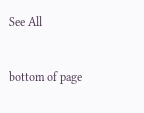See All


bottom of page